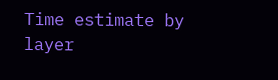Time estimate by layer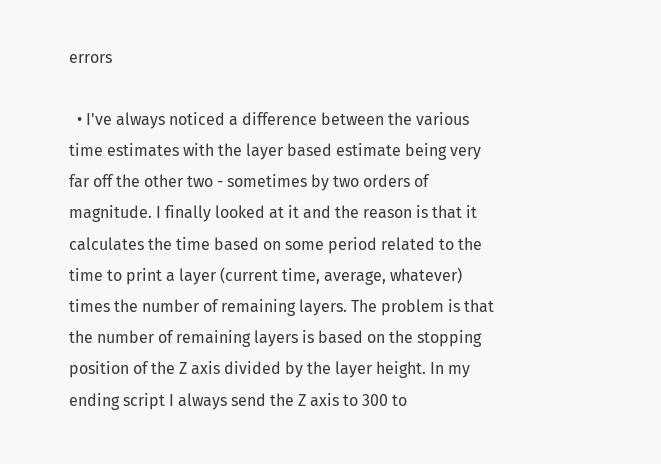errors

  • I've always noticed a difference between the various time estimates with the layer based estimate being very far off the other two - sometimes by two orders of magnitude. I finally looked at it and the reason is that it calculates the time based on some period related to the time to print a layer (current time, average, whatever) times the number of remaining layers. The problem is that the number of remaining layers is based on the stopping position of the Z axis divided by the layer height. In my ending script I always send the Z axis to 300 to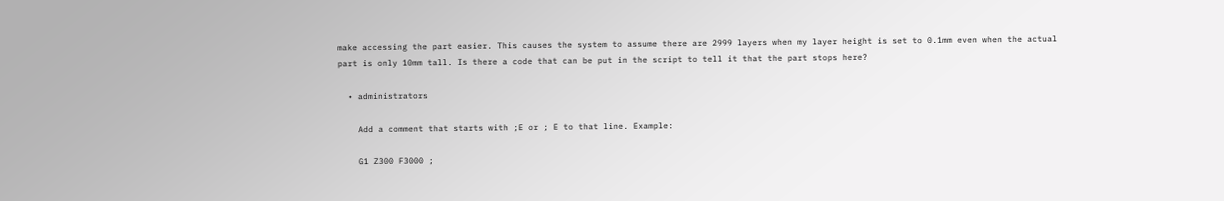make accessing the part easier. This causes the system to assume there are 2999 layers when my layer height is set to 0.1mm even when the actual part is only 10mm tall. Is there a code that can be put in the script to tell it that the part stops here?

  • administrators

    Add a comment that starts with ;E or ; E to that line. Example:

    G1 Z300 F3000 ;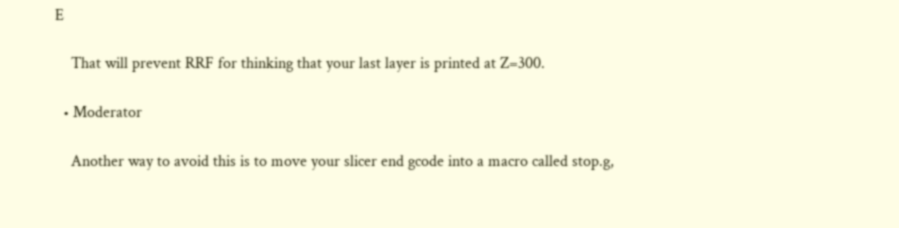E

    That will prevent RRF for thinking that your last layer is printed at Z=300.

  • Moderator

    Another way to avoid this is to move your slicer end gcode into a macro called stop.g,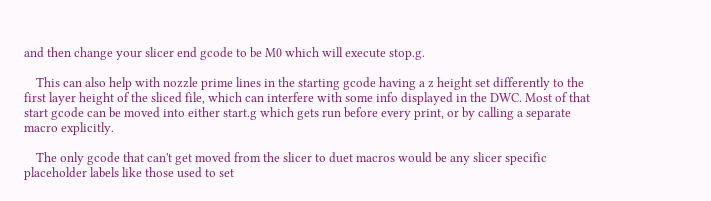and then change your slicer end gcode to be M0 which will execute stop.g.

    This can also help with nozzle prime lines in the starting gcode having a z height set differently to the first layer height of the sliced file, which can interfere with some info displayed in the DWC. Most of that start gcode can be moved into either start.g which gets run before every print, or by calling a separate macro explicitly.

    The only gcode that can't get moved from the slicer to duet macros would be any slicer specific placeholder labels like those used to set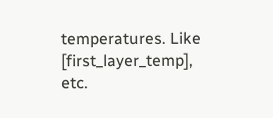temperatures. Like [first_layer_temp], etc.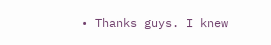• Thanks guys. I knew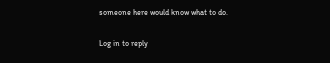someone here would know what to do.

Log in to reply